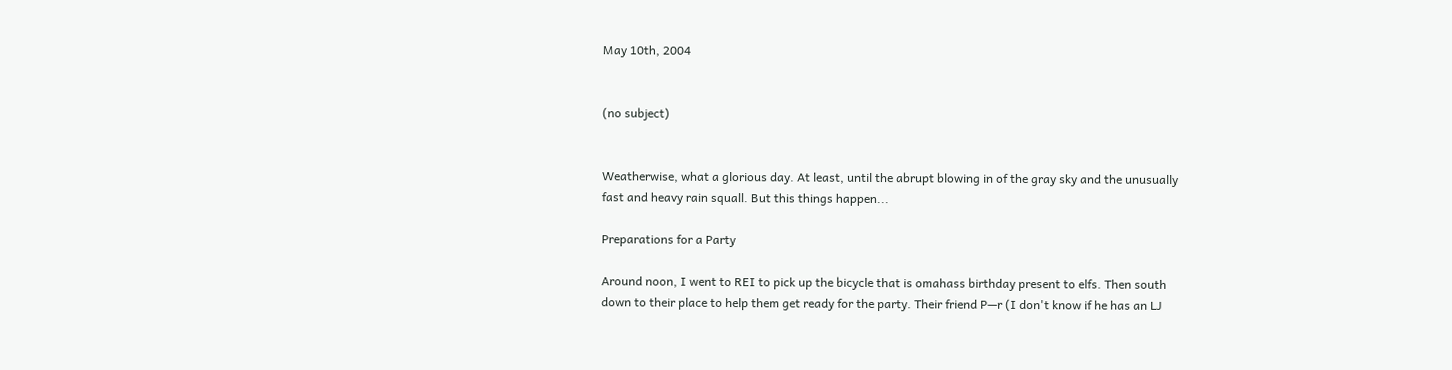May 10th, 2004


(no subject)


Weatherwise, what a glorious day. At least, until the abrupt blowing in of the gray sky and the unusually fast and heavy rain squall. But this things happen...

Preparations for a Party

Around noon, I went to REI to pick up the bicycle that is omahass birthday present to elfs. Then south down to their place to help them get ready for the party. Their friend P—r (I don't know if he has an LJ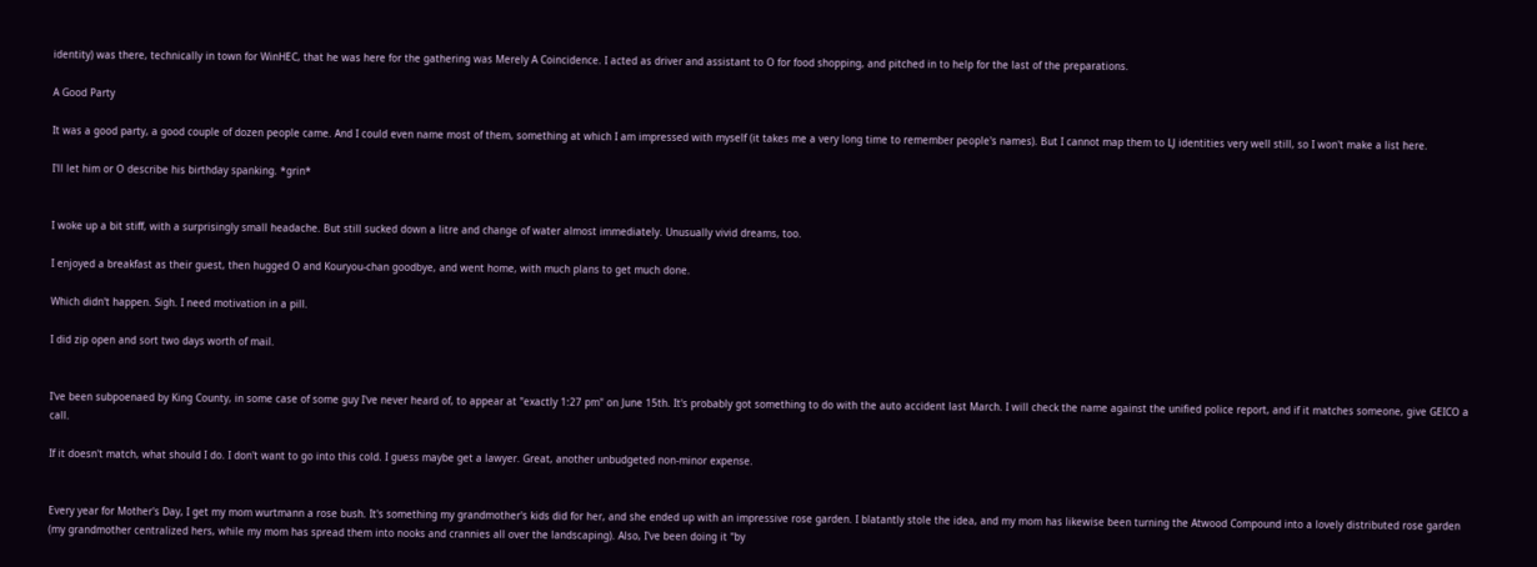identity) was there, technically in town for WinHEC, that he was here for the gathering was Merely A Coincidence. I acted as driver and assistant to O for food shopping, and pitched in to help for the last of the preparations.

A Good Party

It was a good party, a good couple of dozen people came. And I could even name most of them, something at which I am impressed with myself (it takes me a very long time to remember people's names). But I cannot map them to LJ identities very well still, so I won't make a list here.

I'll let him or O describe his birthday spanking. *grin*


I woke up a bit stiff, with a surprisingly small headache. But still sucked down a litre and change of water almost immediately. Unusually vivid dreams, too.

I enjoyed a breakfast as their guest, then hugged O and Kouryou-chan goodbye, and went home, with much plans to get much done.

Which didn't happen. Sigh. I need motivation in a pill.

I did zip open and sort two days worth of mail.


I've been subpoenaed by King County, in some case of some guy I've never heard of, to appear at "exactly 1:27 pm" on June 15th. It's probably got something to do with the auto accident last March. I will check the name against the unified police report, and if it matches someone, give GEICO a call.

If it doesn't match, what should I do. I don't want to go into this cold. I guess maybe get a lawyer. Great, another unbudgeted non-minor expense.


Every year for Mother's Day, I get my mom wurtmann a rose bush. It's something my grandmother's kids did for her, and she ended up with an impressive rose garden. I blatantly stole the idea, and my mom has likewise been turning the Atwood Compound into a lovely distributed rose garden (my grandmother centralized hers, while my mom has spread them into nooks and crannies all over the landscaping). Also, I've been doing it "by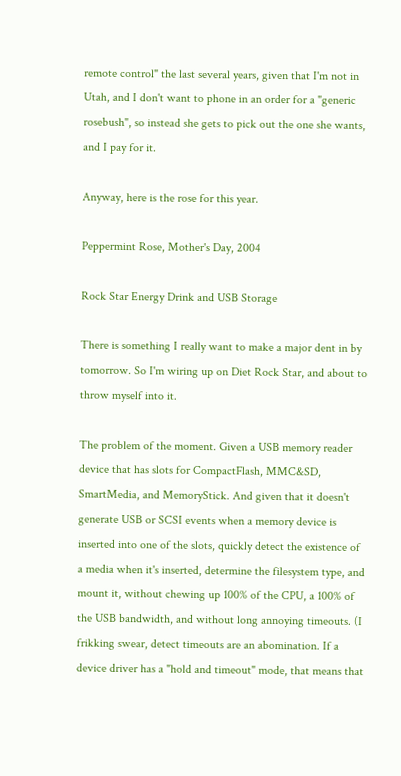remote control" the last several years, given that I'm not in Utah, and I don't want to phone in an order for a "generic rosebush", so instead she gets to pick out the one she wants, and I pay for it.

Anyway, here is the rose for this year.

Peppermint Rose, Mother's Day, 2004

Rock Star Energy Drink and USB Storage

There is something I really want to make a major dent in by tomorrow. So I'm wiring up on Diet Rock Star, and about to throw myself into it.

The problem of the moment. Given a USB memory reader device that has slots for CompactFlash, MMC&SD, SmartMedia, and MemoryStick. And given that it doesn't generate USB or SCSI events when a memory device is inserted into one of the slots, quickly detect the existence of a media when it's inserted, determine the filesystem type, and mount it, without chewing up 100% of the CPU, a 100% of the USB bandwidth, and without long annoying timeouts. (I frikking swear, detect timeouts are an abomination. If a device driver has a "hold and timeout" mode, that means that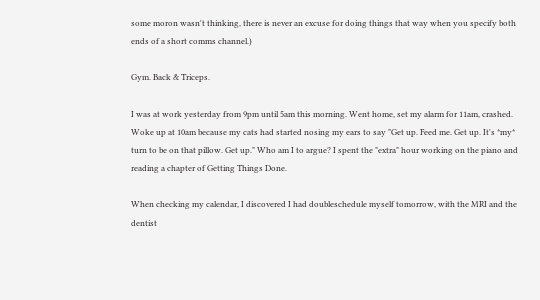some moron wasn't thinking, there is never an excuse for doing things that way when you specify both ends of a short comms channel.)

Gym. Back & Triceps.

I was at work yesterday from 9pm until 5am this morning. Went home, set my alarm for 11am, crashed. Woke up at 10am because my cats had started nosing my ears to say "Get up. Feed me. Get up. It's *my* turn to be on that pillow. Get up." Who am I to argue? I spent the "extra" hour working on the piano and reading a chapter of Getting Things Done.

When checking my calendar, I discovered I had doubleschedule myself tomorrow, with the MRI and the dentist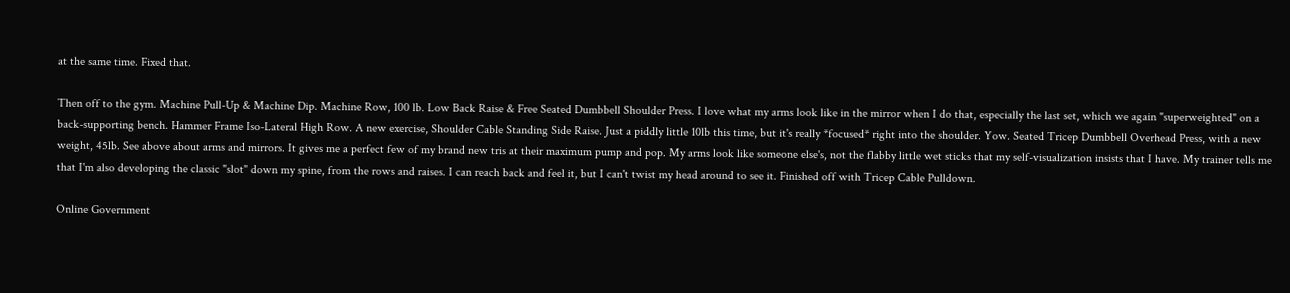at the same time. Fixed that.

Then off to the gym. Machine Pull-Up & Machine Dip. Machine Row, 100 lb. Low Back Raise & Free Seated Dumbbell Shoulder Press. I love what my arms look like in the mirror when I do that, especially the last set, which we again "superweighted" on a back-supporting bench. Hammer Frame Iso-Lateral High Row. A new exercise, Shoulder Cable Standing Side Raise. Just a piddly little 10lb this time, but it's really *focused* right into the shoulder. Yow. Seated Tricep Dumbbell Overhead Press, with a new weight, 45lb. See above about arms and mirrors. It gives me a perfect few of my brand new tris at their maximum pump and pop. My arms look like someone else's, not the flabby little wet sticks that my self-visualization insists that I have. My trainer tells me that I'm also developing the classic "slot" down my spine, from the rows and raises. I can reach back and feel it, but I can't twist my head around to see it. Finished off with Tricep Cable Pulldown.

Online Government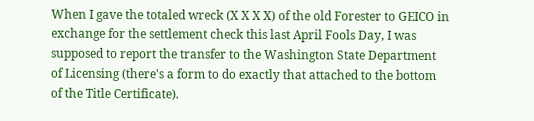When I gave the totaled wreck (X X X X) of the old Forester to GEICO in exchange for the settlement check this last April Fools Day, I was supposed to report the transfer to the Washington State Department of Licensing (there's a form to do exactly that attached to the bottom of the Title Certificate).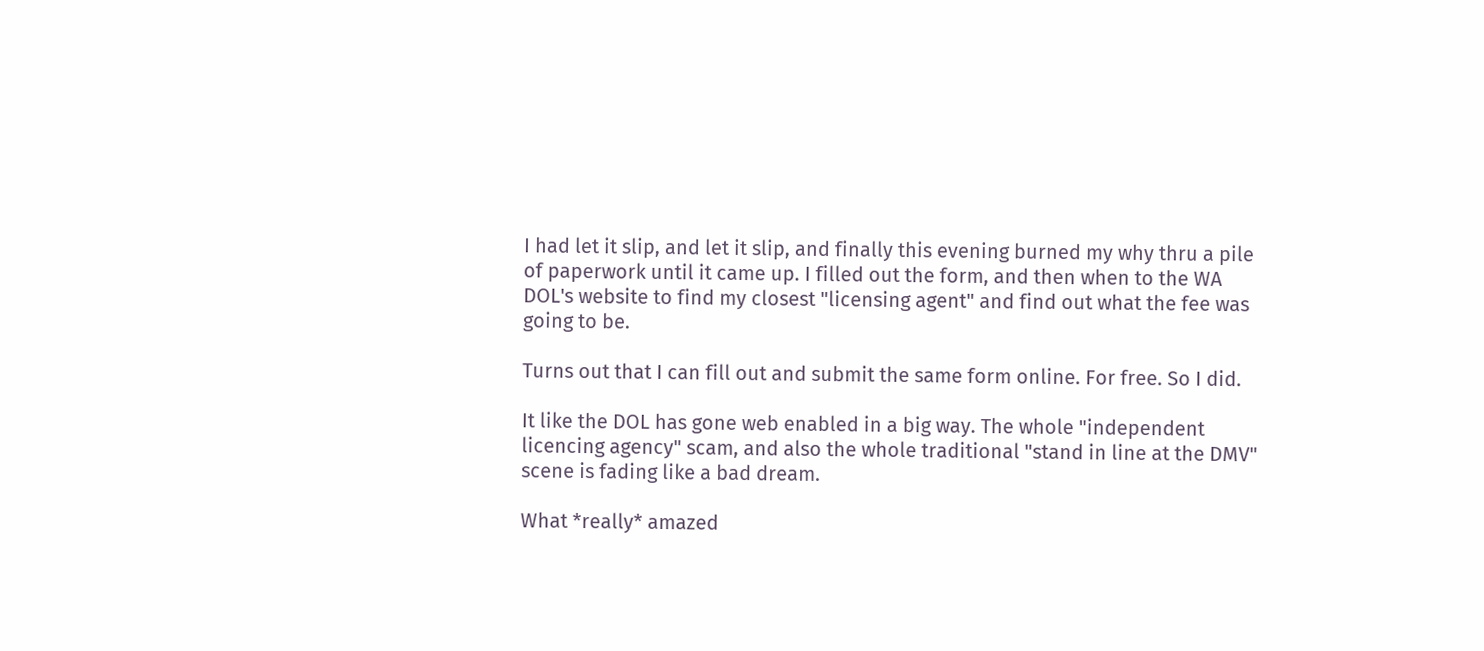I had let it slip, and let it slip, and finally this evening burned my why thru a pile of paperwork until it came up. I filled out the form, and then when to the WA DOL's website to find my closest "licensing agent" and find out what the fee was going to be.

Turns out that I can fill out and submit the same form online. For free. So I did.

It like the DOL has gone web enabled in a big way. The whole "independent licencing agency" scam, and also the whole traditional "stand in line at the DMV" scene is fading like a bad dream.

What *really* amazed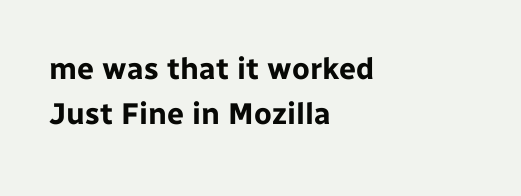me was that it worked Just Fine in Mozilla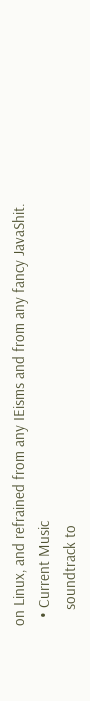on Linux, and refrained from any IEisms and from any fancy JavaShit.
  • Current Music
    soundtrack to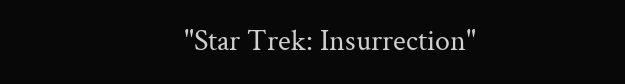"Star Trek: Insurrection"